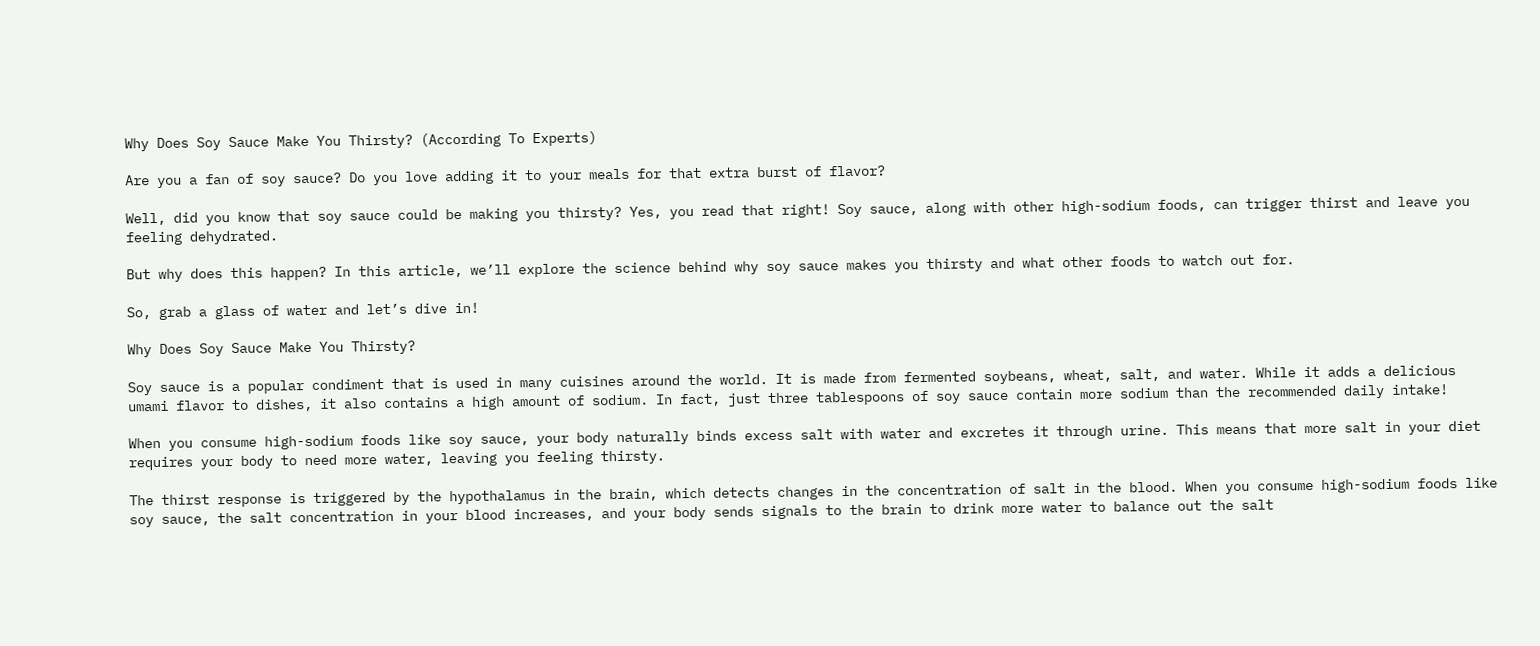Why Does Soy Sauce Make You Thirsty? (According To Experts)

Are you a fan of soy sauce? Do you love adding it to your meals for that extra burst of flavor?

Well, did you know that soy sauce could be making you thirsty? Yes, you read that right! Soy sauce, along with other high-sodium foods, can trigger thirst and leave you feeling dehydrated.

But why does this happen? In this article, we’ll explore the science behind why soy sauce makes you thirsty and what other foods to watch out for.

So, grab a glass of water and let’s dive in!

Why Does Soy Sauce Make You Thirsty?

Soy sauce is a popular condiment that is used in many cuisines around the world. It is made from fermented soybeans, wheat, salt, and water. While it adds a delicious umami flavor to dishes, it also contains a high amount of sodium. In fact, just three tablespoons of soy sauce contain more sodium than the recommended daily intake!

When you consume high-sodium foods like soy sauce, your body naturally binds excess salt with water and excretes it through urine. This means that more salt in your diet requires your body to need more water, leaving you feeling thirsty.

The thirst response is triggered by the hypothalamus in the brain, which detects changes in the concentration of salt in the blood. When you consume high-sodium foods like soy sauce, the salt concentration in your blood increases, and your body sends signals to the brain to drink more water to balance out the salt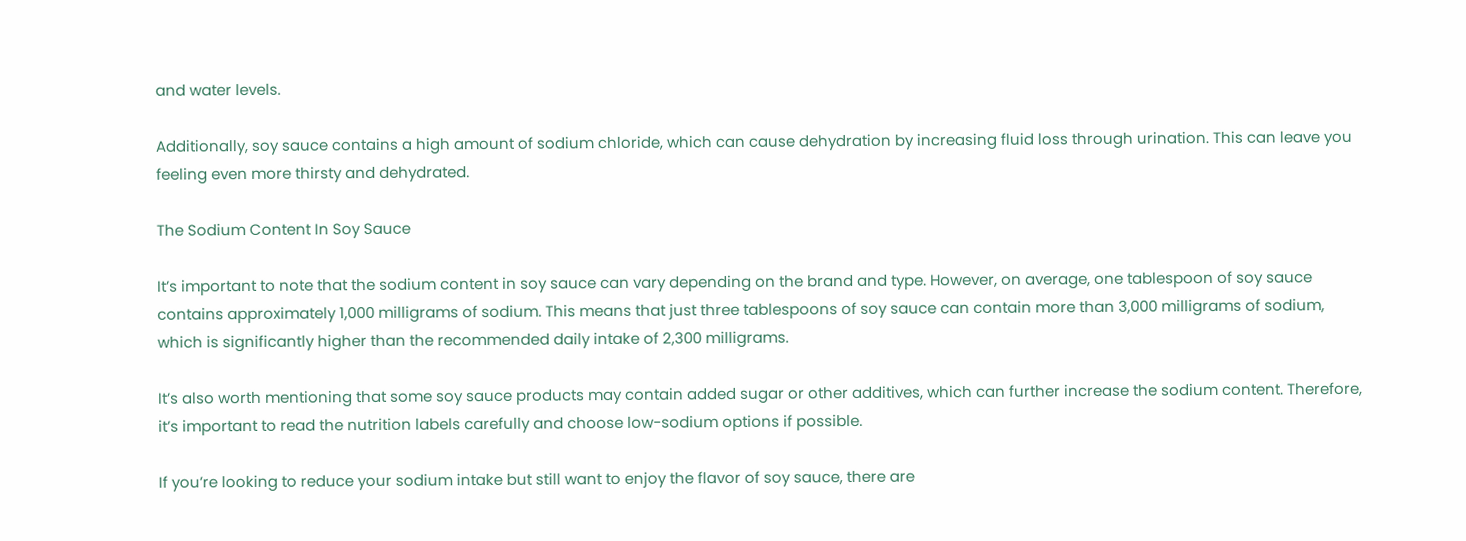and water levels.

Additionally, soy sauce contains a high amount of sodium chloride, which can cause dehydration by increasing fluid loss through urination. This can leave you feeling even more thirsty and dehydrated.

The Sodium Content In Soy Sauce

It’s important to note that the sodium content in soy sauce can vary depending on the brand and type. However, on average, one tablespoon of soy sauce contains approximately 1,000 milligrams of sodium. This means that just three tablespoons of soy sauce can contain more than 3,000 milligrams of sodium, which is significantly higher than the recommended daily intake of 2,300 milligrams.

It’s also worth mentioning that some soy sauce products may contain added sugar or other additives, which can further increase the sodium content. Therefore, it’s important to read the nutrition labels carefully and choose low-sodium options if possible.

If you’re looking to reduce your sodium intake but still want to enjoy the flavor of soy sauce, there are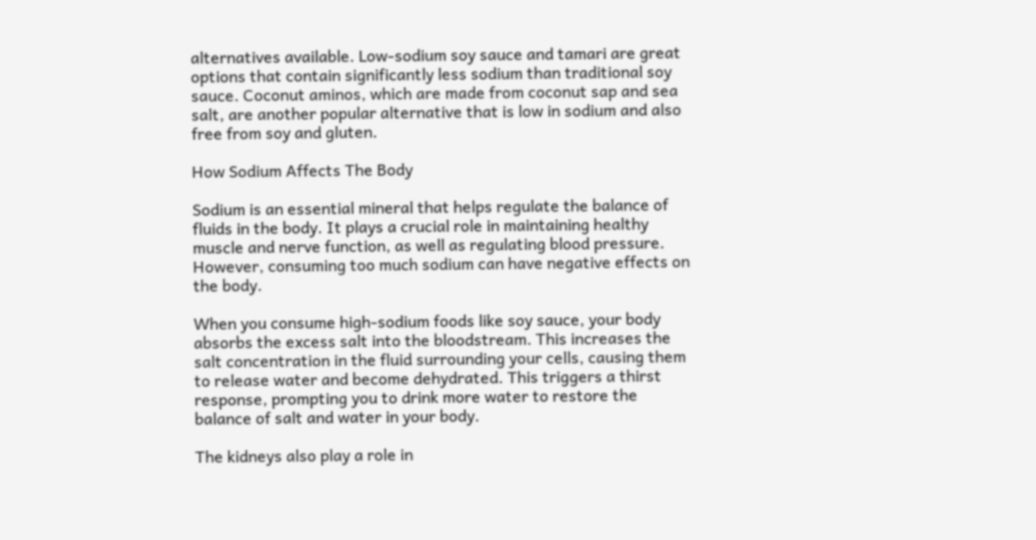alternatives available. Low-sodium soy sauce and tamari are great options that contain significantly less sodium than traditional soy sauce. Coconut aminos, which are made from coconut sap and sea salt, are another popular alternative that is low in sodium and also free from soy and gluten.

How Sodium Affects The Body

Sodium is an essential mineral that helps regulate the balance of fluids in the body. It plays a crucial role in maintaining healthy muscle and nerve function, as well as regulating blood pressure. However, consuming too much sodium can have negative effects on the body.

When you consume high-sodium foods like soy sauce, your body absorbs the excess salt into the bloodstream. This increases the salt concentration in the fluid surrounding your cells, causing them to release water and become dehydrated. This triggers a thirst response, prompting you to drink more water to restore the balance of salt and water in your body.

The kidneys also play a role in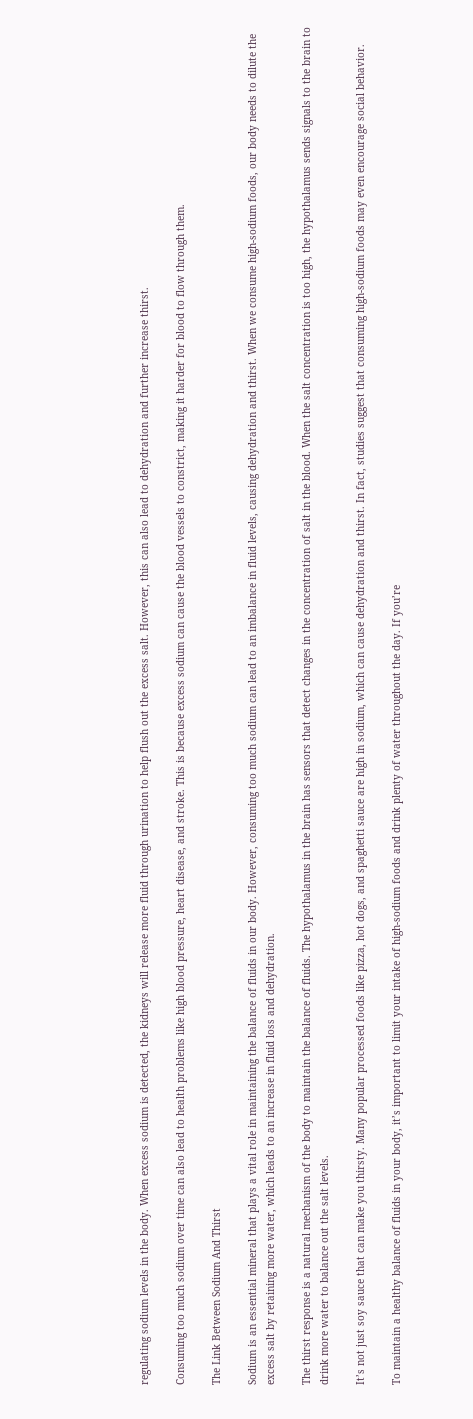regulating sodium levels in the body. When excess sodium is detected, the kidneys will release more fluid through urination to help flush out the excess salt. However, this can also lead to dehydration and further increase thirst.

Consuming too much sodium over time can also lead to health problems like high blood pressure, heart disease, and stroke. This is because excess sodium can cause the blood vessels to constrict, making it harder for blood to flow through them.

The Link Between Sodium And Thirst

Sodium is an essential mineral that plays a vital role in maintaining the balance of fluids in our body. However, consuming too much sodium can lead to an imbalance in fluid levels, causing dehydration and thirst. When we consume high-sodium foods, our body needs to dilute the excess salt by retaining more water, which leads to an increase in fluid loss and dehydration.

The thirst response is a natural mechanism of the body to maintain the balance of fluids. The hypothalamus in the brain has sensors that detect changes in the concentration of salt in the blood. When the salt concentration is too high, the hypothalamus sends signals to the brain to drink more water to balance out the salt levels.

It’s not just soy sauce that can make you thirsty. Many popular processed foods like pizza, hot dogs, and spaghetti sauce are high in sodium, which can cause dehydration and thirst. In fact, studies suggest that consuming high-sodium foods may even encourage social behavior.

To maintain a healthy balance of fluids in your body, it’s important to limit your intake of high-sodium foods and drink plenty of water throughout the day. If you’re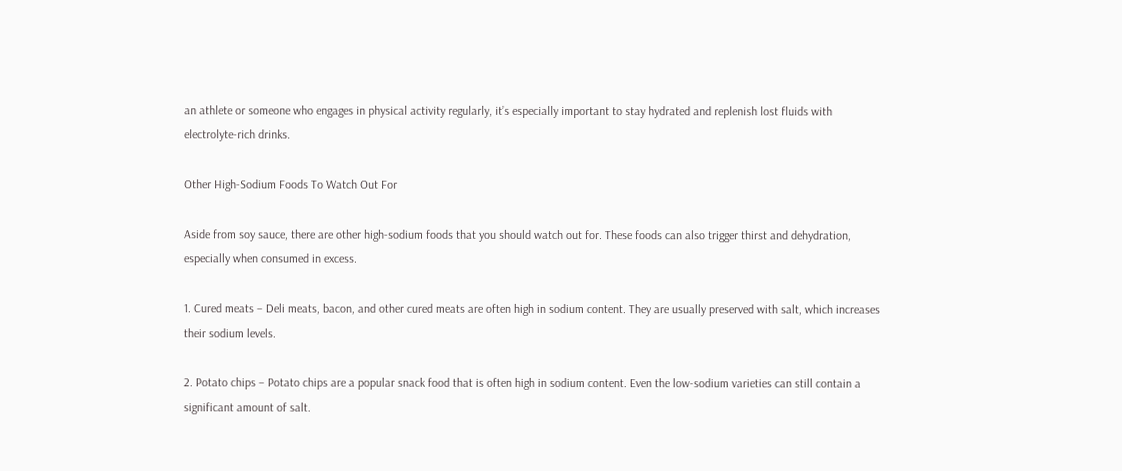an athlete or someone who engages in physical activity regularly, it’s especially important to stay hydrated and replenish lost fluids with electrolyte-rich drinks.

Other High-Sodium Foods To Watch Out For

Aside from soy sauce, there are other high-sodium foods that you should watch out for. These foods can also trigger thirst and dehydration, especially when consumed in excess.

1. Cured meats – Deli meats, bacon, and other cured meats are often high in sodium content. They are usually preserved with salt, which increases their sodium levels.

2. Potato chips – Potato chips are a popular snack food that is often high in sodium content. Even the low-sodium varieties can still contain a significant amount of salt.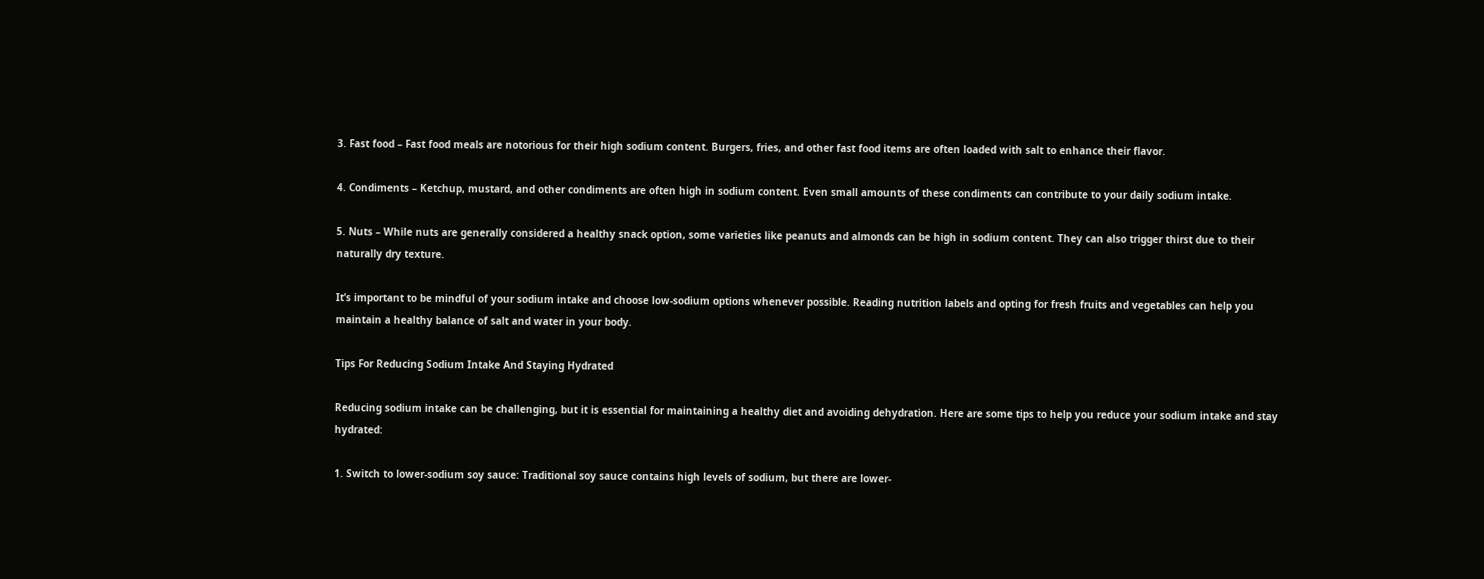3. Fast food – Fast food meals are notorious for their high sodium content. Burgers, fries, and other fast food items are often loaded with salt to enhance their flavor.

4. Condiments – Ketchup, mustard, and other condiments are often high in sodium content. Even small amounts of these condiments can contribute to your daily sodium intake.

5. Nuts – While nuts are generally considered a healthy snack option, some varieties like peanuts and almonds can be high in sodium content. They can also trigger thirst due to their naturally dry texture.

It’s important to be mindful of your sodium intake and choose low-sodium options whenever possible. Reading nutrition labels and opting for fresh fruits and vegetables can help you maintain a healthy balance of salt and water in your body.

Tips For Reducing Sodium Intake And Staying Hydrated

Reducing sodium intake can be challenging, but it is essential for maintaining a healthy diet and avoiding dehydration. Here are some tips to help you reduce your sodium intake and stay hydrated:

1. Switch to lower-sodium soy sauce: Traditional soy sauce contains high levels of sodium, but there are lower-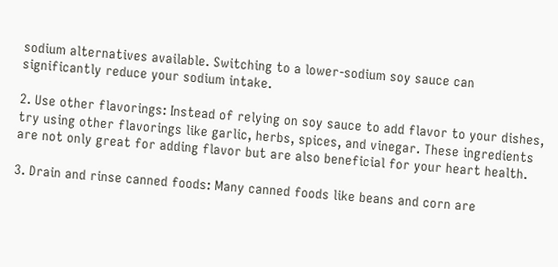sodium alternatives available. Switching to a lower-sodium soy sauce can significantly reduce your sodium intake.

2. Use other flavorings: Instead of relying on soy sauce to add flavor to your dishes, try using other flavorings like garlic, herbs, spices, and vinegar. These ingredients are not only great for adding flavor but are also beneficial for your heart health.

3. Drain and rinse canned foods: Many canned foods like beans and corn are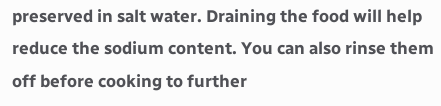preserved in salt water. Draining the food will help reduce the sodium content. You can also rinse them off before cooking to further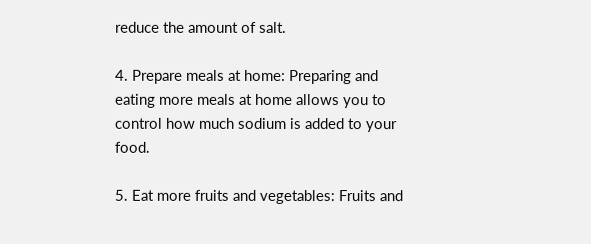reduce the amount of salt.

4. Prepare meals at home: Preparing and eating more meals at home allows you to control how much sodium is added to your food.

5. Eat more fruits and vegetables: Fruits and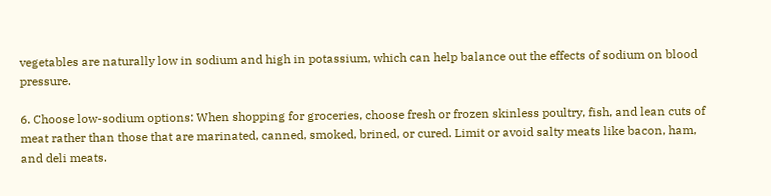vegetables are naturally low in sodium and high in potassium, which can help balance out the effects of sodium on blood pressure.

6. Choose low-sodium options: When shopping for groceries, choose fresh or frozen skinless poultry, fish, and lean cuts of meat rather than those that are marinated, canned, smoked, brined, or cured. Limit or avoid salty meats like bacon, ham, and deli meats.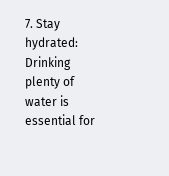7. Stay hydrated: Drinking plenty of water is essential for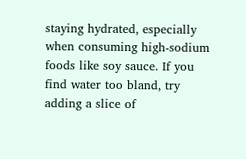staying hydrated, especially when consuming high-sodium foods like soy sauce. If you find water too bland, try adding a slice of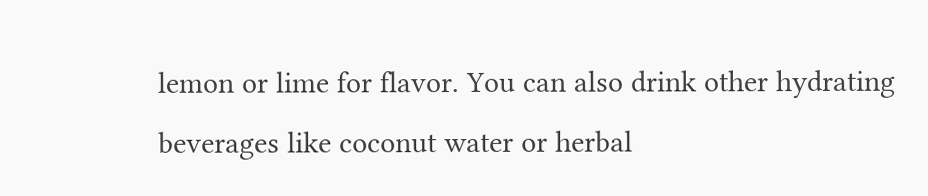lemon or lime for flavor. You can also drink other hydrating beverages like coconut water or herbal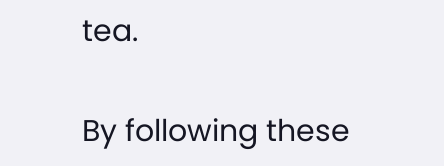tea.

By following these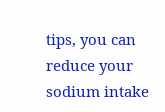tips, you can reduce your sodium intake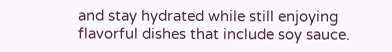and stay hydrated while still enjoying flavorful dishes that include soy sauce.